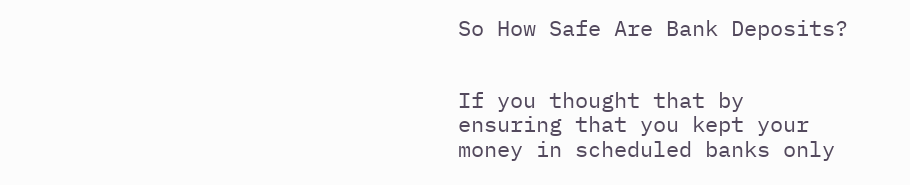So How Safe Are Bank Deposits?


If you thought that by ensuring that you kept your money in scheduled banks only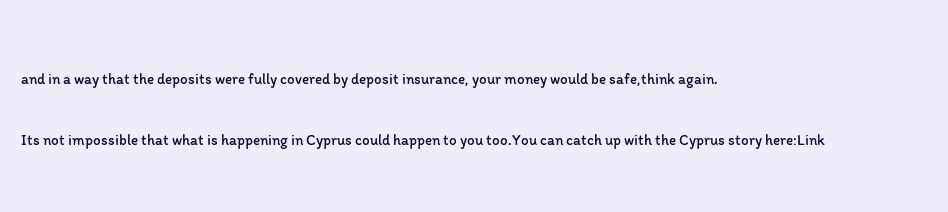and in a way that the deposits were fully covered by deposit insurance, your money would be safe,think again.

Its not impossible that what is happening in Cyprus could happen to you too.You can catch up with the Cyprus story here:Link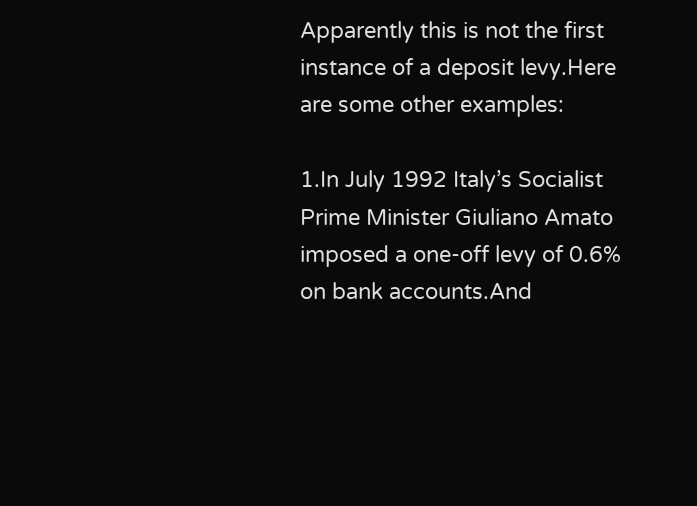Apparently this is not the first instance of a deposit levy.Here are some other examples:

1.In July 1992 Italy’s Socialist Prime Minister Giuliano Amato imposed a one-off levy of 0.6% on bank accounts.And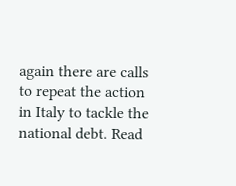again there are calls to repeat the action in Italy to tackle the national debt. Read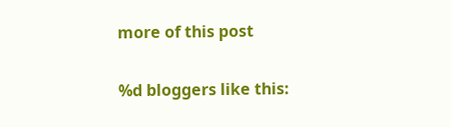more of this post

%d bloggers like this: